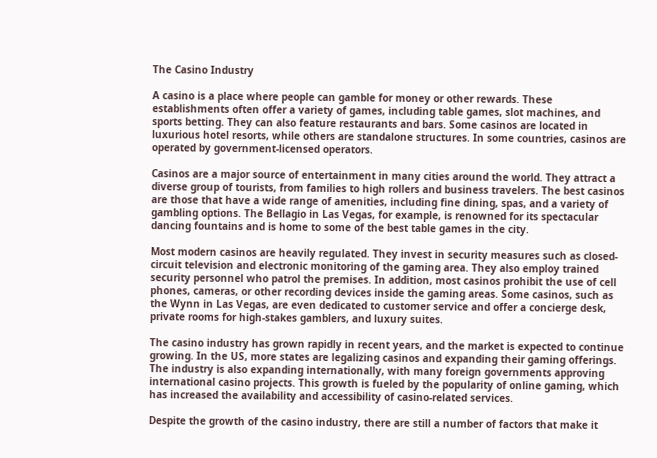The Casino Industry

A casino is a place where people can gamble for money or other rewards. These establishments often offer a variety of games, including table games, slot machines, and sports betting. They can also feature restaurants and bars. Some casinos are located in luxurious hotel resorts, while others are standalone structures. In some countries, casinos are operated by government-licensed operators.

Casinos are a major source of entertainment in many cities around the world. They attract a diverse group of tourists, from families to high rollers and business travelers. The best casinos are those that have a wide range of amenities, including fine dining, spas, and a variety of gambling options. The Bellagio in Las Vegas, for example, is renowned for its spectacular dancing fountains and is home to some of the best table games in the city.

Most modern casinos are heavily regulated. They invest in security measures such as closed-circuit television and electronic monitoring of the gaming area. They also employ trained security personnel who patrol the premises. In addition, most casinos prohibit the use of cell phones, cameras, or other recording devices inside the gaming areas. Some casinos, such as the Wynn in Las Vegas, are even dedicated to customer service and offer a concierge desk, private rooms for high-stakes gamblers, and luxury suites.

The casino industry has grown rapidly in recent years, and the market is expected to continue growing. In the US, more states are legalizing casinos and expanding their gaming offerings. The industry is also expanding internationally, with many foreign governments approving international casino projects. This growth is fueled by the popularity of online gaming, which has increased the availability and accessibility of casino-related services.

Despite the growth of the casino industry, there are still a number of factors that make it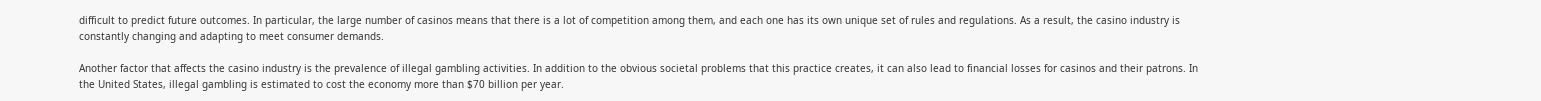difficult to predict future outcomes. In particular, the large number of casinos means that there is a lot of competition among them, and each one has its own unique set of rules and regulations. As a result, the casino industry is constantly changing and adapting to meet consumer demands.

Another factor that affects the casino industry is the prevalence of illegal gambling activities. In addition to the obvious societal problems that this practice creates, it can also lead to financial losses for casinos and their patrons. In the United States, illegal gambling is estimated to cost the economy more than $70 billion per year.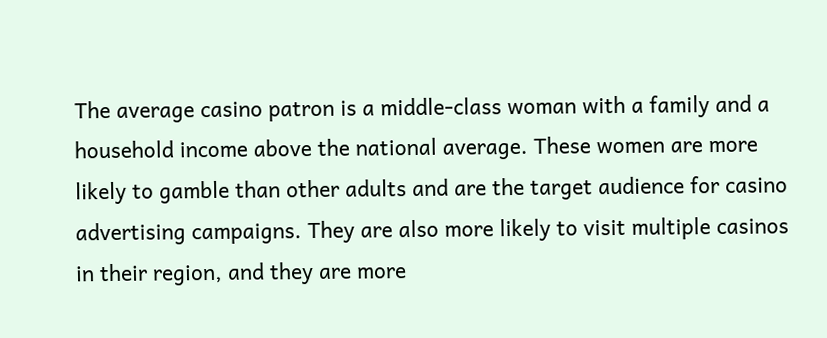The average casino patron is a middle-class woman with a family and a household income above the national average. These women are more likely to gamble than other adults and are the target audience for casino advertising campaigns. They are also more likely to visit multiple casinos in their region, and they are more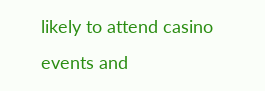likely to attend casino events and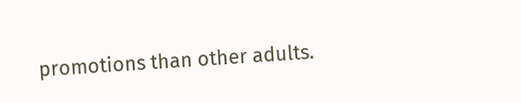promotions than other adults.